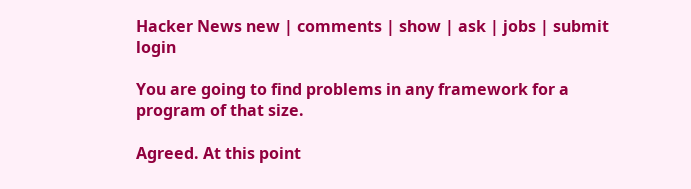Hacker News new | comments | show | ask | jobs | submit login

You are going to find problems in any framework for a program of that size.

Agreed. At this point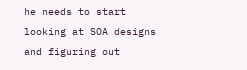he needs to start looking at SOA designs and figuring out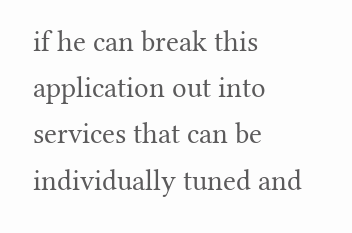if he can break this application out into services that can be individually tuned and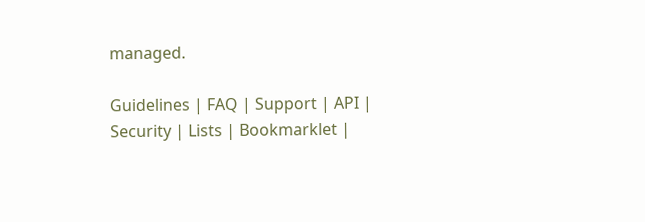managed.

Guidelines | FAQ | Support | API | Security | Lists | Bookmarklet |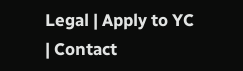Legal | Apply to YC | Contact